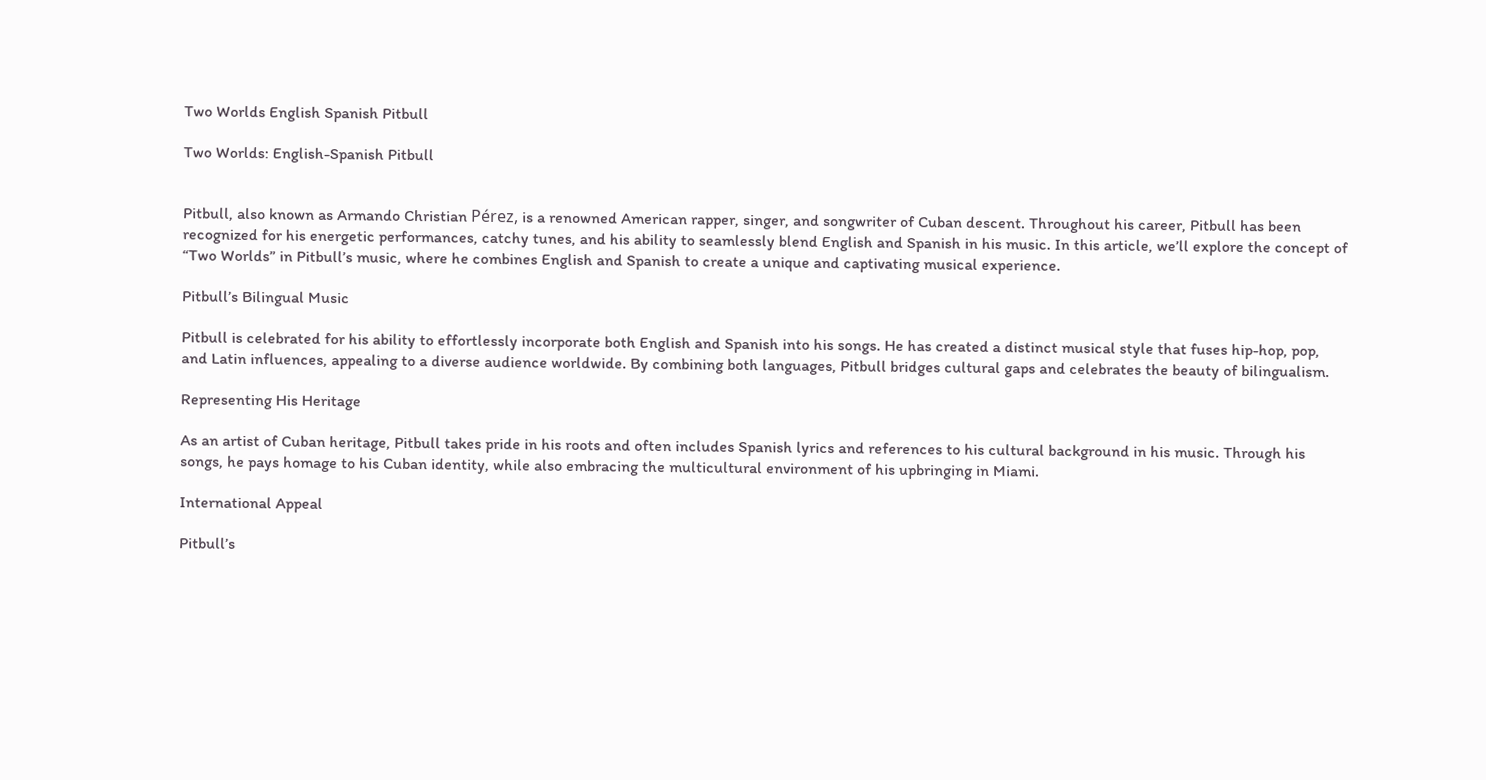Two Worlds English Spanish Pitbull

Two Worlds: English-Spanish Pitbull


Pitbull, also known as Armando Christian Pérez, is a renowned American rapper, singer, and songwriter of Cuban descent. Throughout his career, Pitbull has been recognized for his energetic performances, catchy tunes, and his ability to seamlessly blend English and Spanish in his music. In this article, we’ll explore the concept of “Two Worlds” in Pitbull’s music, where he combines English and Spanish to create a unique and captivating musical experience.

Pitbull’s Bilingual Music

Pitbull is celebrated for his ability to effortlessly incorporate both English and Spanish into his songs. He has created a distinct musical style that fuses hip-hop, pop, and Latin influences, appealing to a diverse audience worldwide. By combining both languages, Pitbull bridges cultural gaps and celebrates the beauty of bilingualism.

Representing His Heritage

As an artist of Cuban heritage, Pitbull takes pride in his roots and often includes Spanish lyrics and references to his cultural background in his music. Through his songs, he pays homage to his Cuban identity, while also embracing the multicultural environment of his upbringing in Miami.

International Appeal

Pitbull’s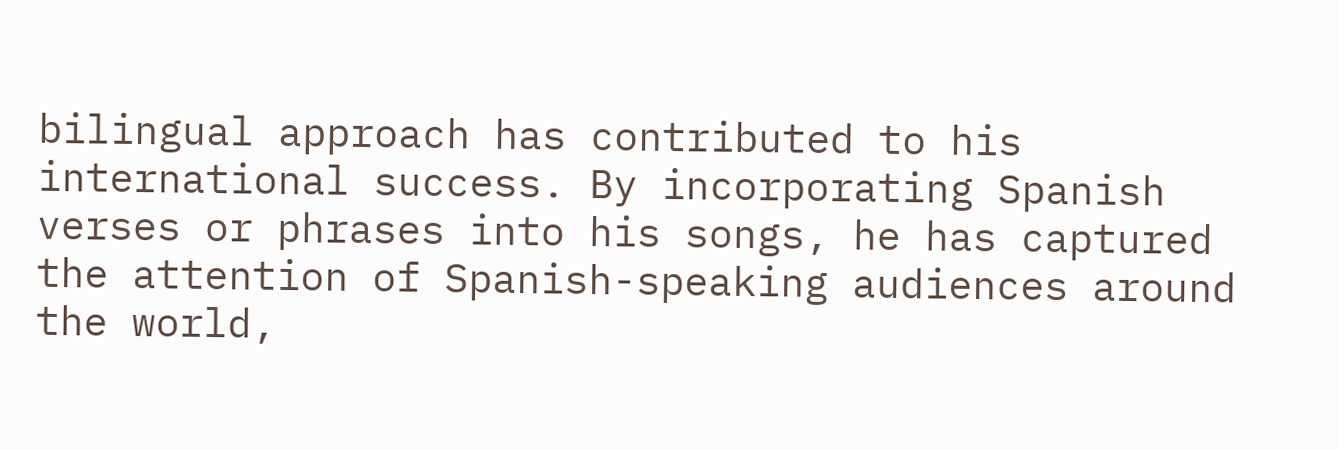bilingual approach has contributed to his international success. By incorporating Spanish verses or phrases into his songs, he has captured the attention of Spanish-speaking audiences around the world,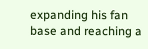expanding his fan base and reaching a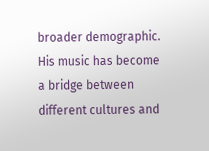broader demographic. His music has become a bridge between different cultures and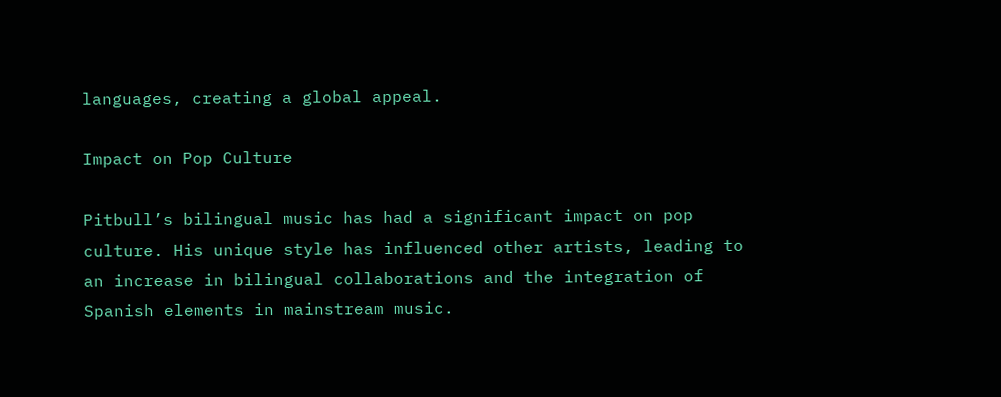languages, creating a global appeal.

Impact on Pop Culture

Pitbull’s bilingual music has had a significant impact on pop culture. His unique style has influenced other artists, leading to an increase in bilingual collaborations and the integration of Spanish elements in mainstream music.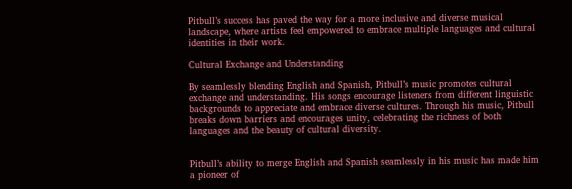Pitbull’s success has paved the way for a more inclusive and diverse musical landscape, where artists feel empowered to embrace multiple languages and cultural identities in their work.

Cultural Exchange and Understanding

By seamlessly blending English and Spanish, Pitbull’s music promotes cultural exchange and understanding. His songs encourage listeners from different linguistic backgrounds to appreciate and embrace diverse cultures. Through his music, Pitbull breaks down barriers and encourages unity, celebrating the richness of both languages and the beauty of cultural diversity.


Pitbull’s ability to merge English and Spanish seamlessly in his music has made him a pioneer of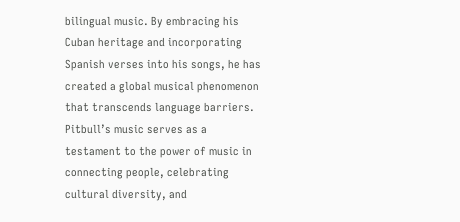bilingual music. By embracing his Cuban heritage and incorporating Spanish verses into his songs, he has created a global musical phenomenon that transcends language barriers. Pitbull’s music serves as a testament to the power of music in connecting people, celebrating cultural diversity, and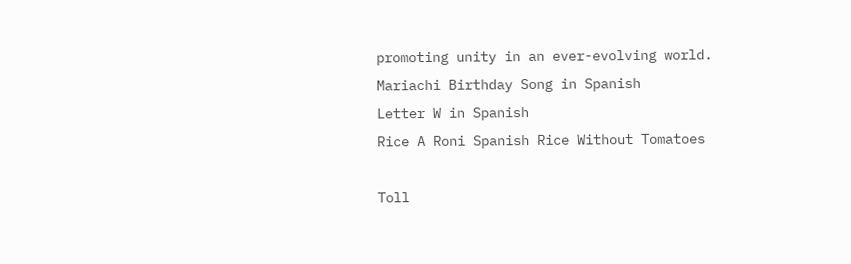promoting unity in an ever-evolving world.
Mariachi Birthday Song in Spanish
Letter W in Spanish
Rice A Roni Spanish Rice Without Tomatoes

Toll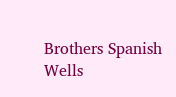Brothers Spanish Wells